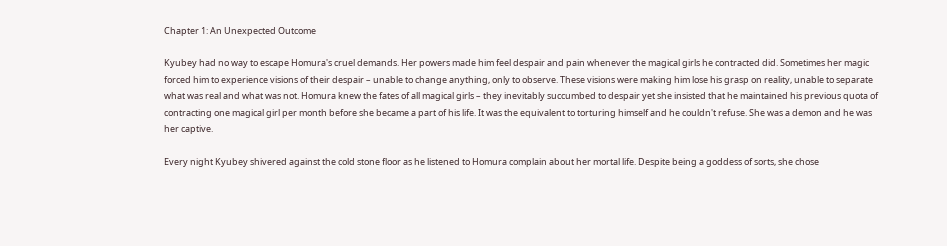Chapter 1: An Unexpected Outcome

Kyubey had no way to escape Homura's cruel demands. Her powers made him feel despair and pain whenever the magical girls he contracted did. Sometimes her magic forced him to experience visions of their despair – unable to change anything, only to observe. These visions were making him lose his grasp on reality, unable to separate what was real and what was not. Homura knew the fates of all magical girls – they inevitably succumbed to despair yet she insisted that he maintained his previous quota of contracting one magical girl per month before she became a part of his life. It was the equivalent to torturing himself and he couldn't refuse. She was a demon and he was her captive.

Every night Kyubey shivered against the cold stone floor as he listened to Homura complain about her mortal life. Despite being a goddess of sorts, she chose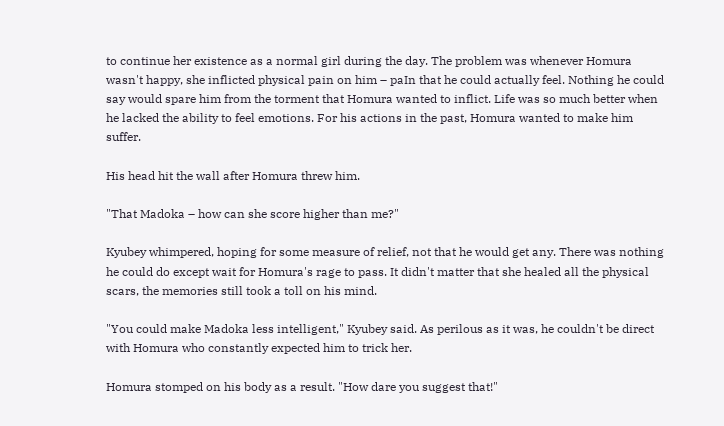to continue her existence as a normal girl during the day. The problem was whenever Homura wasn't happy, she inflicted physical pain on him – paIn that he could actually feel. Nothing he could say would spare him from the torment that Homura wanted to inflict. Life was so much better when he lacked the ability to feel emotions. For his actions in the past, Homura wanted to make him suffer.

His head hit the wall after Homura threw him.

"That Madoka – how can she score higher than me?"

Kyubey whimpered, hoping for some measure of relief, not that he would get any. There was nothing he could do except wait for Homura's rage to pass. It didn't matter that she healed all the physical scars, the memories still took a toll on his mind.

"You could make Madoka less intelligent," Kyubey said. As perilous as it was, he couldn't be direct with Homura who constantly expected him to trick her.

Homura stomped on his body as a result. "How dare you suggest that!"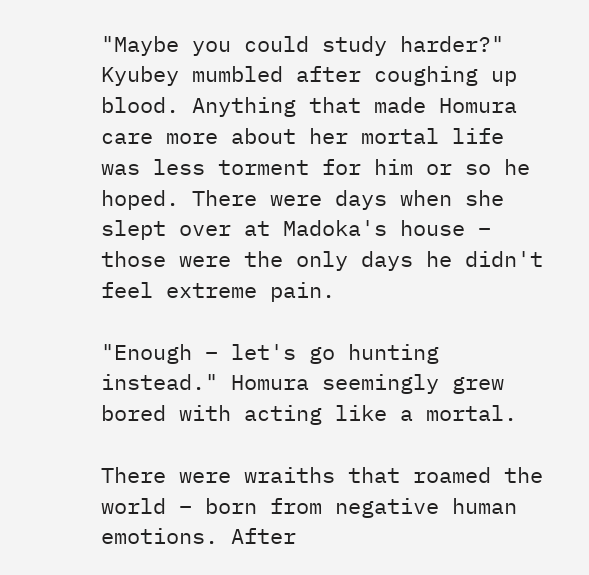"Maybe you could study harder?" Kyubey mumbled after coughing up blood. Anything that made Homura care more about her mortal life was less torment for him or so he hoped. There were days when she slept over at Madoka's house – those were the only days he didn't feel extreme pain.

"Enough – let's go hunting instead." Homura seemingly grew bored with acting like a mortal.

There were wraiths that roamed the world – born from negative human emotions. After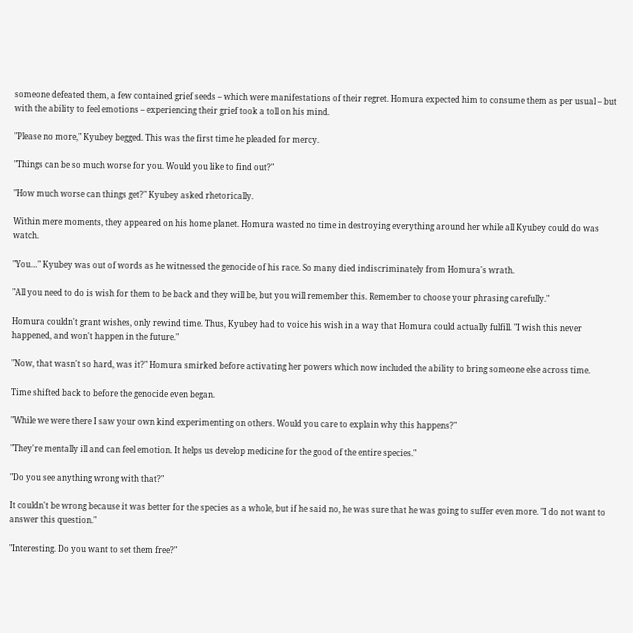someone defeated them, a few contained grief seeds – which were manifestations of their regret. Homura expected him to consume them as per usual – but with the ability to feel emotions – experiencing their grief took a toll on his mind.

"Please no more," Kyubey begged. This was the first time he pleaded for mercy.

"Things can be so much worse for you. Would you like to find out?"

"How much worse can things get?" Kyubey asked rhetorically.

Within mere moments, they appeared on his home planet. Homura wasted no time in destroying everything around her while all Kyubey could do was watch.

"You…" Kyubey was out of words as he witnessed the genocide of his race. So many died indiscriminately from Homura's wrath.

"All you need to do is wish for them to be back and they will be, but you will remember this. Remember to choose your phrasing carefully."

Homura couldn't grant wishes, only rewind time. Thus, Kyubey had to voice his wish in a way that Homura could actually fulfill. "I wish this never happened, and won't happen in the future."

"Now, that wasn't so hard, was it?" Homura smirked before activating her powers which now included the ability to bring someone else across time.

Time shifted back to before the genocide even began.

"While we were there I saw your own kind experimenting on others. Would you care to explain why this happens?"

"They're mentally ill and can feel emotion. It helps us develop medicine for the good of the entire species."

"Do you see anything wrong with that?"

It couldn't be wrong because it was better for the species as a whole, but if he said no, he was sure that he was going to suffer even more. "I do not want to answer this question."

"Interesting. Do you want to set them free?"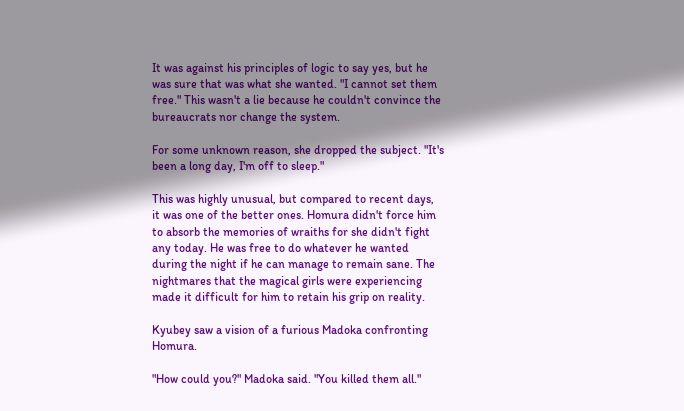It was against his principles of logic to say yes, but he was sure that was what she wanted. "I cannot set them free." This wasn't a lie because he couldn't convince the bureaucrats nor change the system.

For some unknown reason, she dropped the subject. "It's been a long day, I'm off to sleep."

This was highly unusual, but compared to recent days, it was one of the better ones. Homura didn't force him to absorb the memories of wraiths for she didn't fight any today. He was free to do whatever he wanted during the night if he can manage to remain sane. The nightmares that the magical girls were experiencing made it difficult for him to retain his grip on reality.

Kyubey saw a vision of a furious Madoka confronting Homura.

"How could you?" Madoka said. "You killed them all."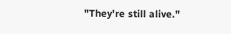"They're still alive."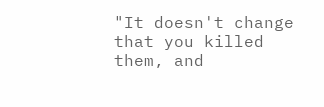"It doesn't change that you killed them, and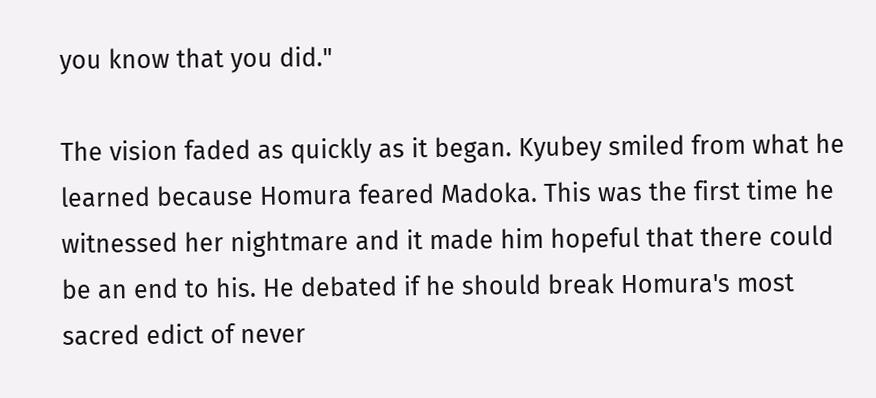you know that you did."

The vision faded as quickly as it began. Kyubey smiled from what he learned because Homura feared Madoka. This was the first time he witnessed her nightmare and it made him hopeful that there could be an end to his. He debated if he should break Homura's most sacred edict of never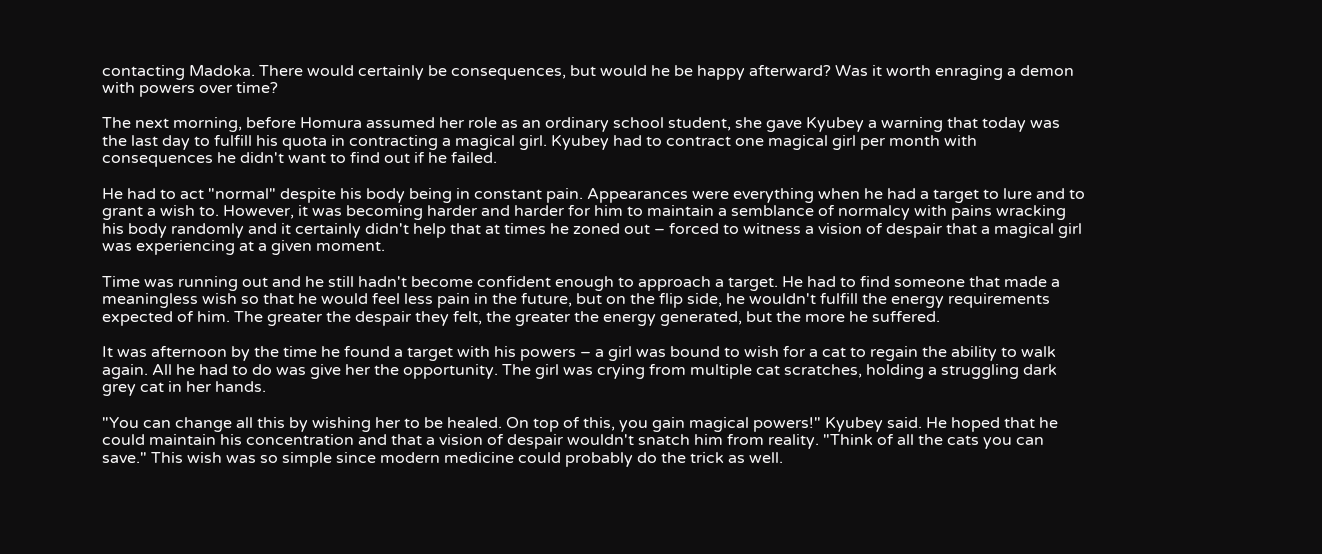contacting Madoka. There would certainly be consequences, but would he be happy afterward? Was it worth enraging a demon with powers over time?

The next morning, before Homura assumed her role as an ordinary school student, she gave Kyubey a warning that today was the last day to fulfill his quota in contracting a magical girl. Kyubey had to contract one magical girl per month with consequences he didn't want to find out if he failed.

He had to act "normal" despite his body being in constant pain. Appearances were everything when he had a target to lure and to grant a wish to. However, it was becoming harder and harder for him to maintain a semblance of normalcy with pains wracking his body randomly and it certainly didn't help that at times he zoned out – forced to witness a vision of despair that a magical girl was experiencing at a given moment.

Time was running out and he still hadn't become confident enough to approach a target. He had to find someone that made a meaningless wish so that he would feel less pain in the future, but on the flip side, he wouldn't fulfill the energy requirements expected of him. The greater the despair they felt, the greater the energy generated, but the more he suffered.

It was afternoon by the time he found a target with his powers – a girl was bound to wish for a cat to regain the ability to walk again. All he had to do was give her the opportunity. The girl was crying from multiple cat scratches, holding a struggling dark grey cat in her hands.

"You can change all this by wishing her to be healed. On top of this, you gain magical powers!" Kyubey said. He hoped that he could maintain his concentration and that a vision of despair wouldn't snatch him from reality. "Think of all the cats you can save." This wish was so simple since modern medicine could probably do the trick as well.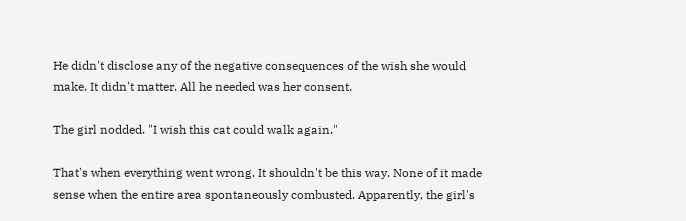He didn't disclose any of the negative consequences of the wish she would make. It didn't matter. All he needed was her consent.

The girl nodded. "I wish this cat could walk again."

That's when everything went wrong. It shouldn't be this way. None of it made sense when the entire area spontaneously combusted. Apparently, the girl's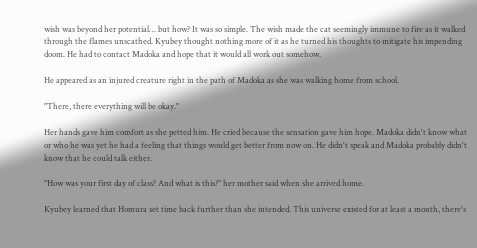wish was beyond her potential… but how? It was so simple. The wish made the cat seemingly immune to fire as it walked through the flames unscathed. Kyubey thought nothing more of it as he turned his thoughts to mitigate his impending doom. He had to contact Madoka and hope that it would all work out somehow.

He appeared as an injured creature right in the path of Madoka as she was walking home from school.

"There, there everything will be okay."

Her hands gave him comfort as she petted him. He cried because the sensation gave him hope. Madoka didn't know what or who he was yet he had a feeling that things would get better from now on. He didn't speak and Madoka probably didn't know that he could talk either.

"How was your first day of class? And what is this?" her mother said when she arrived home.

Kyubey learned that Homura set time back further than she intended. This universe existed for at least a month, there's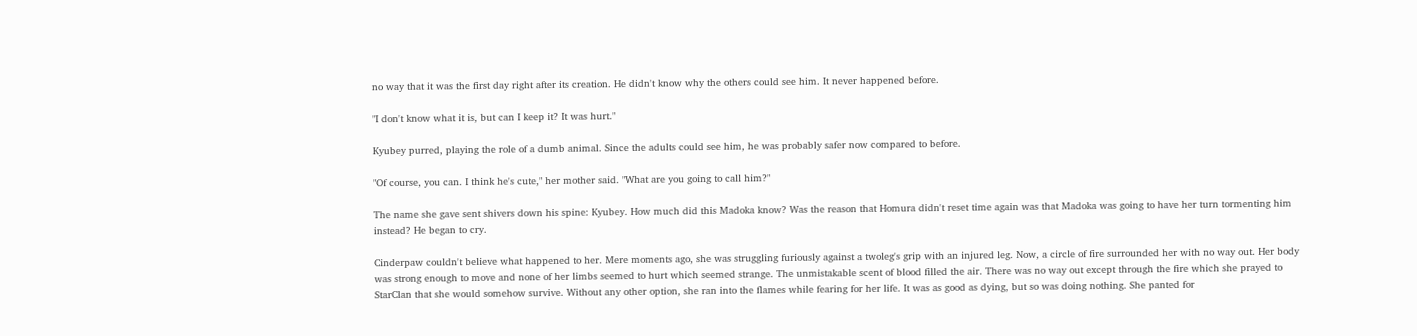no way that it was the first day right after its creation. He didn't know why the others could see him. It never happened before.

"I don't know what it is, but can I keep it? It was hurt."

Kyubey purred, playing the role of a dumb animal. Since the adults could see him, he was probably safer now compared to before.

"Of course, you can. I think he's cute," her mother said. "What are you going to call him?"

The name she gave sent shivers down his spine: Kyubey. How much did this Madoka know? Was the reason that Homura didn't reset time again was that Madoka was going to have her turn tormenting him instead? He began to cry.

Cinderpaw couldn't believe what happened to her. Mere moments ago, she was struggling furiously against a twoleg's grip with an injured leg. Now, a circle of fire surrounded her with no way out. Her body was strong enough to move and none of her limbs seemed to hurt which seemed strange. The unmistakable scent of blood filled the air. There was no way out except through the fire which she prayed to StarClan that she would somehow survive. Without any other option, she ran into the flames while fearing for her life. It was as good as dying, but so was doing nothing. She panted for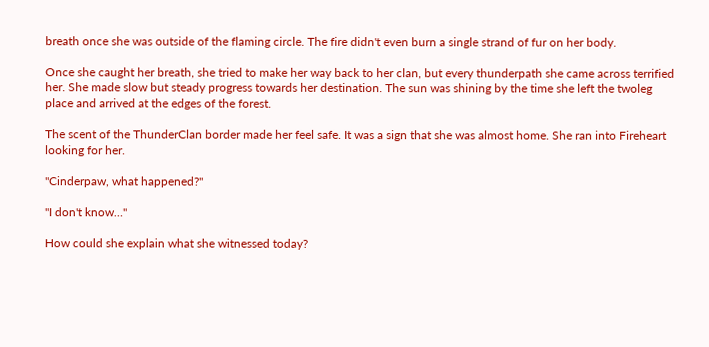breath once she was outside of the flaming circle. The fire didn't even burn a single strand of fur on her body.

Once she caught her breath, she tried to make her way back to her clan, but every thunderpath she came across terrified her. She made slow but steady progress towards her destination. The sun was shining by the time she left the twoleg place and arrived at the edges of the forest.

The scent of the ThunderClan border made her feel safe. It was a sign that she was almost home. She ran into Fireheart looking for her.

"Cinderpaw, what happened?"

"I don't know…"

How could she explain what she witnessed today?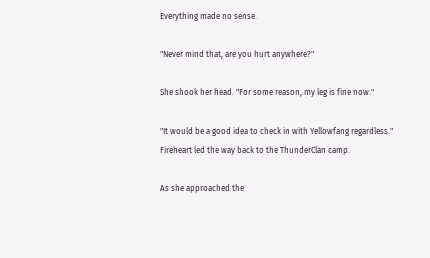Everything made no sense.

"Never mind that, are you hurt anywhere?"

She shook her head. "For some reason, my leg is fine now."

"It would be a good idea to check in with Yellowfang regardless." Fireheart led the way back to the ThunderClan camp.

As she approached the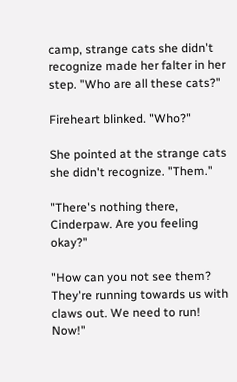camp, strange cats she didn't recognize made her falter in her step. "Who are all these cats?"

Fireheart blinked. "Who?"

She pointed at the strange cats she didn't recognize. "Them."

"There's nothing there, Cinderpaw. Are you feeling okay?"

"How can you not see them? They're running towards us with claws out. We need to run! Now!"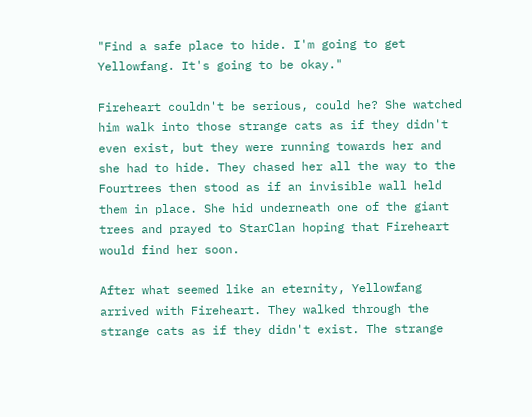"Find a safe place to hide. I'm going to get Yellowfang. It's going to be okay."

Fireheart couldn't be serious, could he? She watched him walk into those strange cats as if they didn't even exist, but they were running towards her and she had to hide. They chased her all the way to the Fourtrees then stood as if an invisible wall held them in place. She hid underneath one of the giant trees and prayed to StarClan hoping that Fireheart would find her soon.

After what seemed like an eternity, Yellowfang arrived with Fireheart. They walked through the strange cats as if they didn't exist. The strange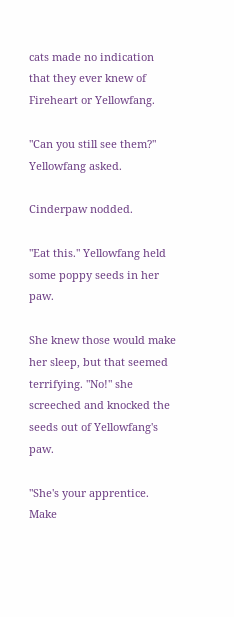cats made no indication that they ever knew of Fireheart or Yellowfang.

"Can you still see them?" Yellowfang asked.

Cinderpaw nodded.

"Eat this." Yellowfang held some poppy seeds in her paw.

She knew those would make her sleep, but that seemed terrifying. "No!" she screeched and knocked the seeds out of Yellowfang's paw.

"She's your apprentice. Make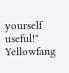yourself useful!" Yellowfang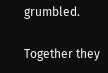grumbled.

Together they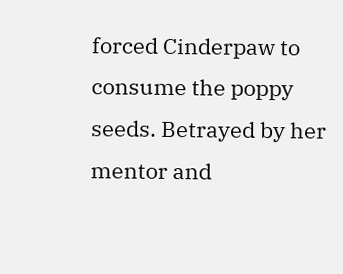forced Cinderpaw to consume the poppy seeds. Betrayed by her mentor and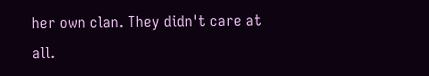her own clan. They didn't care at all.